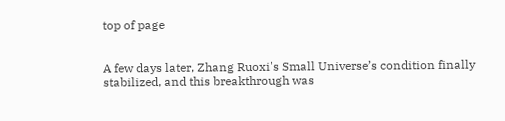top of page


A few days later, Zhang Ruoxi's Small Universe’s condition finally stabilized, and this breakthrough was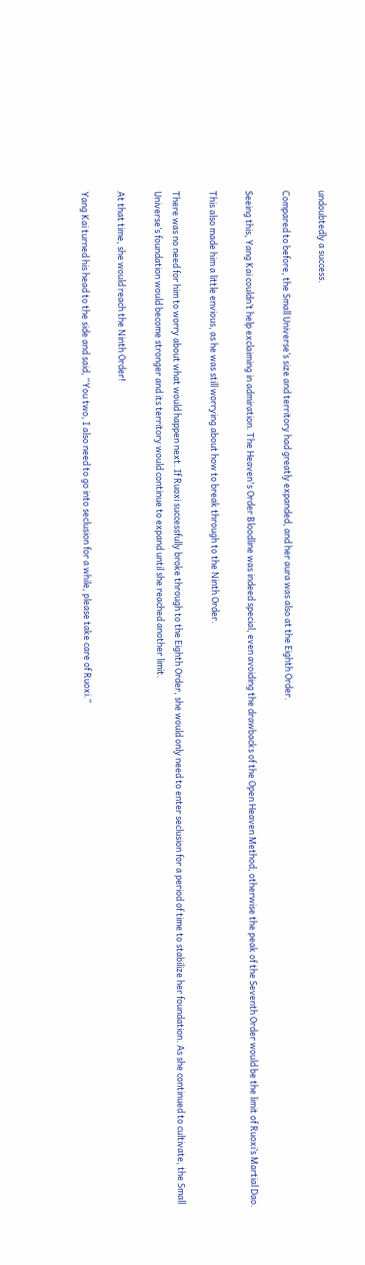undoubtedly a success.

Compared to before, the Small Universe’s size and territory had greatly expanded, and her aura was also at the Eighth Order.

Seeing this, Yang Kai couldn’t help exclaiming in admiration. The Heaven's Order Bloodline was indeed special, even avoiding the drawbacks of the Open Heaven Method, otherwise the peak of the Seventh Order would be the limit of Ruoxi’s Martial Dao.

This also made him a little envious, as he was still worrying about how to break through to the Ninth Order.

There was no need for him to worry about what would happen next. If Ruoxi successfully broke through to the Eighth Order, she would only need to enter seclusion for a period of time to stabilize her foundation. As she continued to cultivate, the Small Universe’s foundation would become stronger and its territory would continue to expand until she reached another limit.

At that time, she would reach the Ninth Order!

Yang Kai turned his head to the side and said, “You two, I also need to go into seclusion for a while, please take care of Ruoxi.”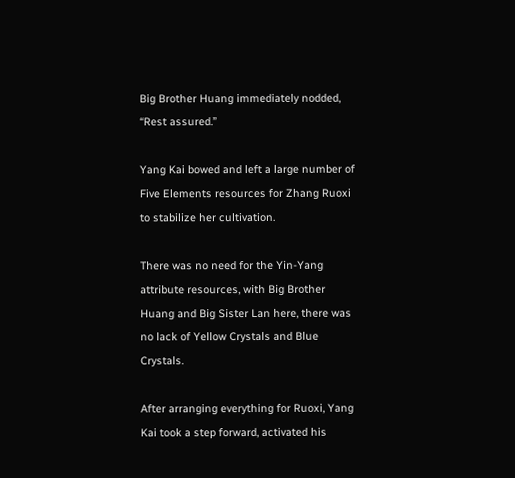Big Brother Huang immediately nodded, “Rest assured.”

Yang Kai bowed and left a large number of Five Elements resources for Zhang Ruoxi to stabilize her cultivation.

There was no need for the Yin-Yang attribute resources, with Big Brother Huang and Big Sister Lan here, there was no lack of Yellow Crystals and Blue Crystals.

After arranging everything for Ruoxi, Yang Kai took a step forward, activated his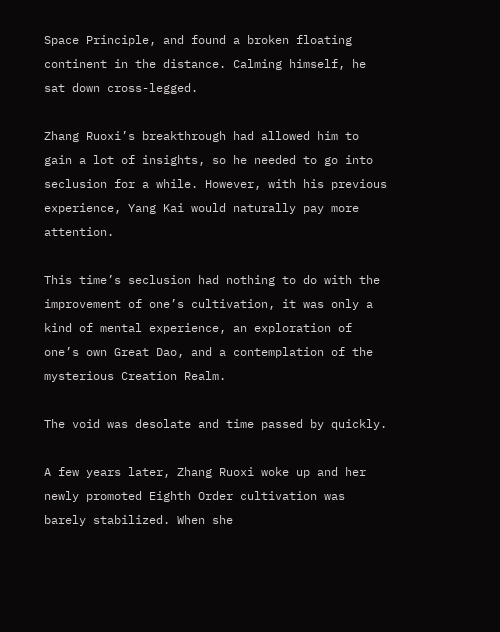Space Principle, and found a broken floating continent in the distance. Calming himself, he sat down cross-legged.

Zhang Ruoxi’s breakthrough had allowed him to gain a lot of insights, so he needed to go into seclusion for a while. However, with his previous experience, Yang Kai would naturally pay more attention.

This time’s seclusion had nothing to do with the improvement of one’s cultivation, it was only a kind of mental experience, an exploration of one’s own Great Dao, and a contemplation of the mysterious Creation Realm.

The void was desolate and time passed by quickly.

A few years later, Zhang Ruoxi woke up and her newly promoted Eighth Order cultivation was barely stabilized. When she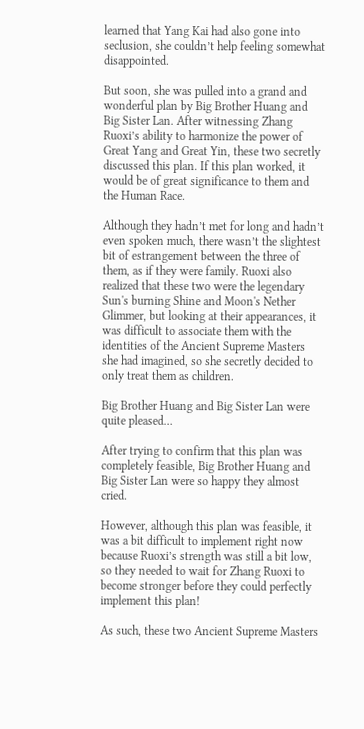learned that Yang Kai had also gone into seclusion, she couldn’t help feeling somewhat disappointed.

But soon, she was pulled into a grand and wonderful plan by Big Brother Huang and Big Sister Lan. After witnessing Zhang Ruoxi’s ability to harmonize the power of Great Yang and Great Yin, these two secretly discussed this plan. If this plan worked, it would be of great significance to them and the Human Race.

Although they hadn’t met for long and hadn’t even spoken much, there wasn’t the slightest bit of estrangement between the three of them, as if they were family. Ruoxi also realized that these two were the legendary Sun's burning Shine and Moon's Nether Glimmer, but looking at their appearances, it was difficult to associate them with the identities of the Ancient Supreme Masters she had imagined, so she secretly decided to only treat them as children.

Big Brother Huang and Big Sister Lan were quite pleased…

After trying to confirm that this plan was completely feasible, Big Brother Huang and Big Sister Lan were so happy they almost cried.

However, although this plan was feasible, it was a bit difficult to implement right now because Ruoxi’s strength was still a bit low, so they needed to wait for Zhang Ruoxi to become stronger before they could perfectly implement this plan!

As such, these two Ancient Supreme Masters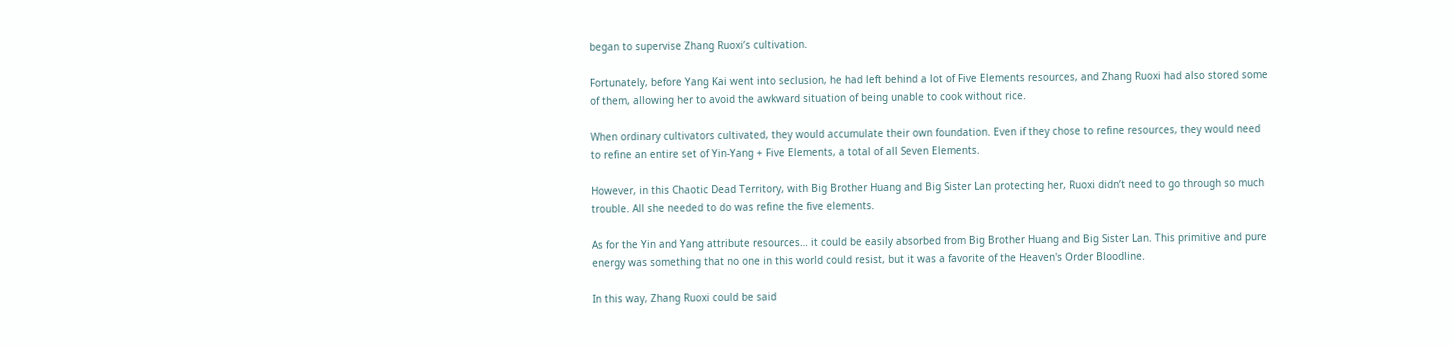began to supervise Zhang Ruoxi’s cultivation.

Fortunately, before Yang Kai went into seclusion, he had left behind a lot of Five Elements resources, and Zhang Ruoxi had also stored some of them, allowing her to avoid the awkward situation of being unable to cook without rice.

When ordinary cultivators cultivated, they would accumulate their own foundation. Even if they chose to refine resources, they would need to refine an entire set of Yin-Yang + Five Elements, a total of all Seven Elements.

However, in this Chaotic Dead Territory, with Big Brother Huang and Big Sister Lan protecting her, Ruoxi didn’t need to go through so much trouble. All she needed to do was refine the five elements.

As for the Yin and Yang attribute resources… it could be easily absorbed from Big Brother Huang and Big Sister Lan. This primitive and pure energy was something that no one in this world could resist, but it was a favorite of the Heaven's Order Bloodline.

In this way, Zhang Ruoxi could be said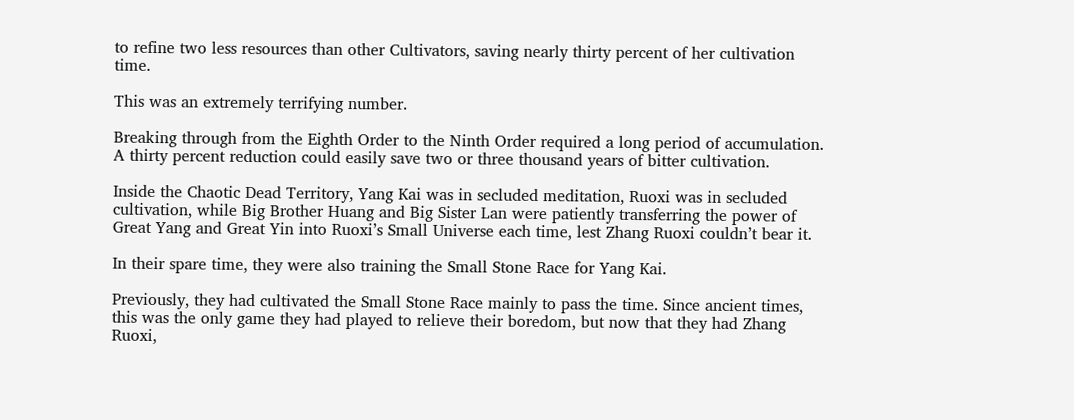to refine two less resources than other Cultivators, saving nearly thirty percent of her cultivation time.

This was an extremely terrifying number.

Breaking through from the Eighth Order to the Ninth Order required a long period of accumulation. A thirty percent reduction could easily save two or three thousand years of bitter cultivation.

Inside the Chaotic Dead Territory, Yang Kai was in secluded meditation, Ruoxi was in secluded cultivation, while Big Brother Huang and Big Sister Lan were patiently transferring the power of Great Yang and Great Yin into Ruoxi’s Small Universe each time, lest Zhang Ruoxi couldn’t bear it.

In their spare time, they were also training the Small Stone Race for Yang Kai.

Previously, they had cultivated the Small Stone Race mainly to pass the time. Since ancient times, this was the only game they had played to relieve their boredom, but now that they had Zhang Ruoxi,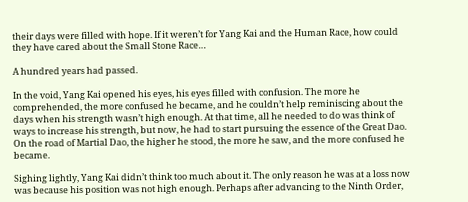their days were filled with hope. If it weren’t for Yang Kai and the Human Race, how could they have cared about the Small Stone Race…

A hundred years had passed.

In the void, Yang Kai opened his eyes, his eyes filled with confusion. The more he comprehended, the more confused he became, and he couldn’t help reminiscing about the days when his strength wasn’t high enough. At that time, all he needed to do was think of ways to increase his strength, but now, he had to start pursuing the essence of the Great Dao. On the road of Martial Dao, the higher he stood, the more he saw, and the more confused he became.

Sighing lightly, Yang Kai didn’t think too much about it. The only reason he was at a loss now was because his position was not high enough. Perhaps after advancing to the Ninth Order,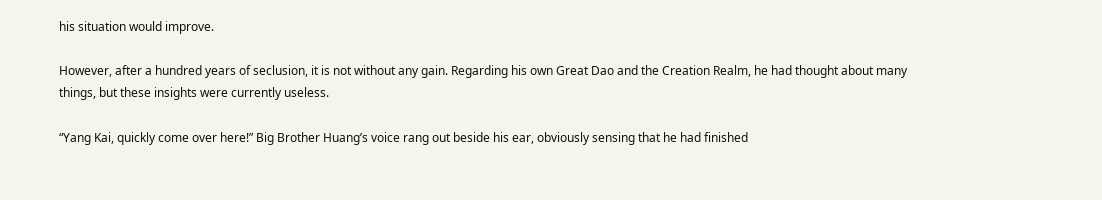his situation would improve.

However, after a hundred years of seclusion, it is not without any gain. Regarding his own Great Dao and the Creation Realm, he had thought about many things, but these insights were currently useless.

“Yang Kai, quickly come over here!” Big Brother Huang’s voice rang out beside his ear, obviously sensing that he had finished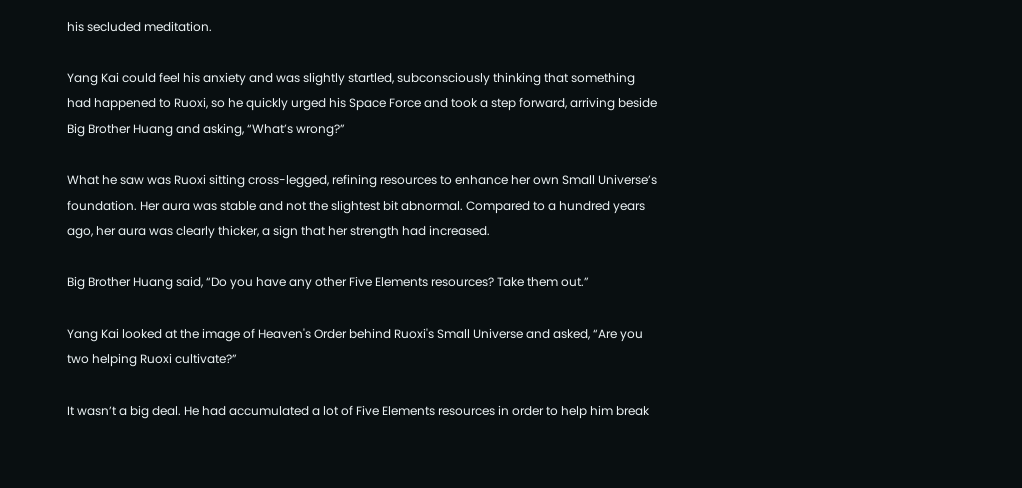his secluded meditation.

Yang Kai could feel his anxiety and was slightly startled, subconsciously thinking that something had happened to Ruoxi, so he quickly urged his Space Force and took a step forward, arriving beside Big Brother Huang and asking, “What’s wrong?”

What he saw was Ruoxi sitting cross-legged, refining resources to enhance her own Small Universe’s foundation. Her aura was stable and not the slightest bit abnormal. Compared to a hundred years ago, her aura was clearly thicker, a sign that her strength had increased.

Big Brother Huang said, “Do you have any other Five Elements resources? Take them out.”

Yang Kai looked at the image of Heaven's Order behind Ruoxi's Small Universe and asked, “Are you two helping Ruoxi cultivate?”

It wasn’t a big deal. He had accumulated a lot of Five Elements resources in order to help him break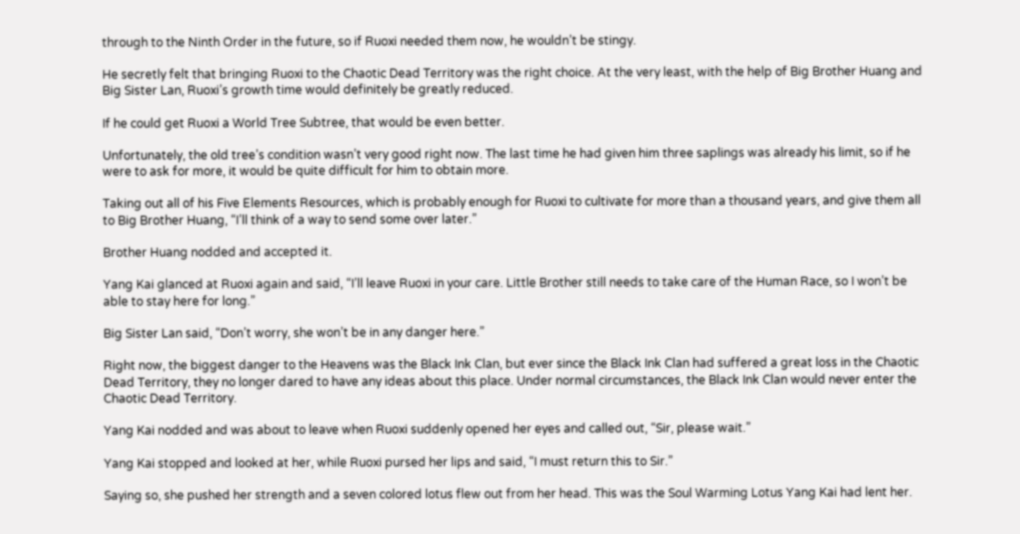through to the Ninth Order in the future, so if Ruoxi needed them now, he wouldn’t be stingy.

He secretly felt that bringing Ruoxi to the Chaotic Dead Territory was the right choice. At the very least, with the help of Big Brother Huang and Big Sister Lan, Ruoxi’s growth time would definitely be greatly reduced.

If he could get Ruoxi a World Tree Subtree, that would be even better.

Unfortunately, the old tree’s condition wasn’t very good right now. The last time he had given him three saplings was already his limit, so if he were to ask for more, it would be quite difficult for him to obtain more.

Taking out all of his Five Elements Resources, which is probably enough for Ruoxi to cultivate for more than a thousand years, and give them all to Big Brother Huang, “I’ll think of a way to send some over later.”

Brother Huang nodded and accepted it.

Yang Kai glanced at Ruoxi again and said, “I’ll leave Ruoxi in your care. Little Brother still needs to take care of the Human Race, so I won’t be able to stay here for long.”

Big Sister Lan said, “Don’t worry, she won’t be in any danger here.”

Right now, the biggest danger to the Heavens was the Black Ink Clan, but ever since the Black Ink Clan had suffered a great loss in the Chaotic Dead Territory, they no longer dared to have any ideas about this place. Under normal circumstances, the Black Ink Clan would never enter the Chaotic Dead Territory.

Yang Kai nodded and was about to leave when Ruoxi suddenly opened her eyes and called out, “Sir, please wait.”

Yang Kai stopped and looked at her, while Ruoxi pursed her lips and said, “I must return this to Sir.”

Saying so, she pushed her strength and a seven colored lotus flew out from her head. This was the Soul Warming Lotus Yang Kai had lent her.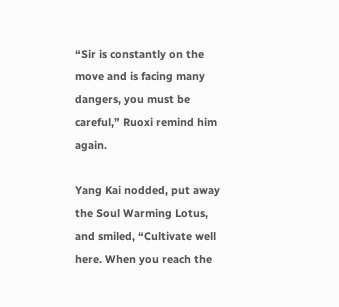“Sir is constantly on the move and is facing many dangers, you must be careful,” Ruoxi remind him again.

Yang Kai nodded, put away the Soul Warming Lotus, and smiled, “Cultivate well here. When you reach the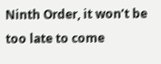Ninth Order, it won’t be too late to come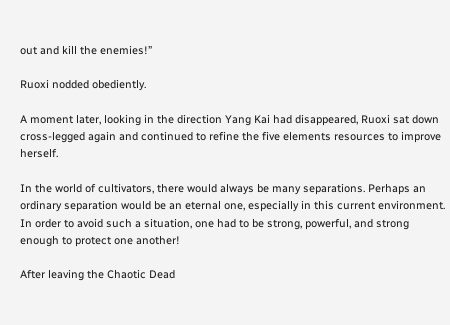out and kill the enemies!”

Ruoxi nodded obediently.

A moment later, looking in the direction Yang Kai had disappeared, Ruoxi sat down cross-legged again and continued to refine the five elements resources to improve herself.

In the world of cultivators, there would always be many separations. Perhaps an ordinary separation would be an eternal one, especially in this current environment. In order to avoid such a situation, one had to be strong, powerful, and strong enough to protect one another!

After leaving the Chaotic Dead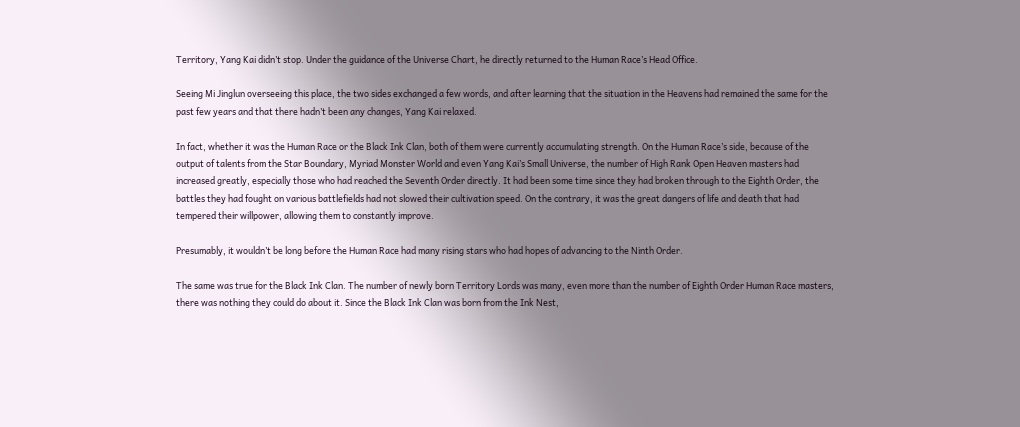Territory, Yang Kai didn’t stop. Under the guidance of the Universe Chart, he directly returned to the Human Race’s Head Office.

Seeing Mi Jinglun overseeing this place, the two sides exchanged a few words, and after learning that the situation in the Heavens had remained the same for the past few years and that there hadn’t been any changes, Yang Kai relaxed.

In fact, whether it was the Human Race or the Black Ink Clan, both of them were currently accumulating strength. On the Human Race’s side, because of the output of talents from the Star Boundary, Myriad Monster World and even Yang Kai’s Small Universe, the number of High Rank Open Heaven masters had increased greatly, especially those who had reached the Seventh Order directly. It had been some time since they had broken through to the Eighth Order, the battles they had fought on various battlefields had not slowed their cultivation speed. On the contrary, it was the great dangers of life and death that had tempered their willpower, allowing them to constantly improve.

Presumably, it wouldn’t be long before the Human Race had many rising stars who had hopes of advancing to the Ninth Order.

The same was true for the Black Ink Clan. The number of newly born Territory Lords was many, even more than the number of Eighth Order Human Race masters, there was nothing they could do about it. Since the Black Ink Clan was born from the Ink Nest,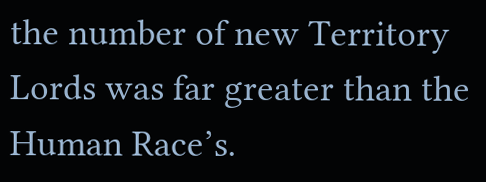the number of new Territory Lords was far greater than the Human Race’s.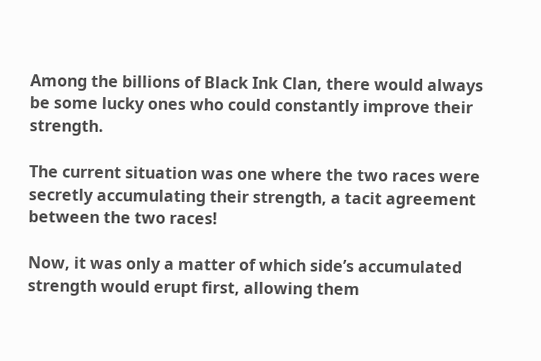Among the billions of Black Ink Clan, there would always be some lucky ones who could constantly improve their strength.

The current situation was one where the two races were secretly accumulating their strength, a tacit agreement between the two races!

Now, it was only a matter of which side’s accumulated strength would erupt first, allowing them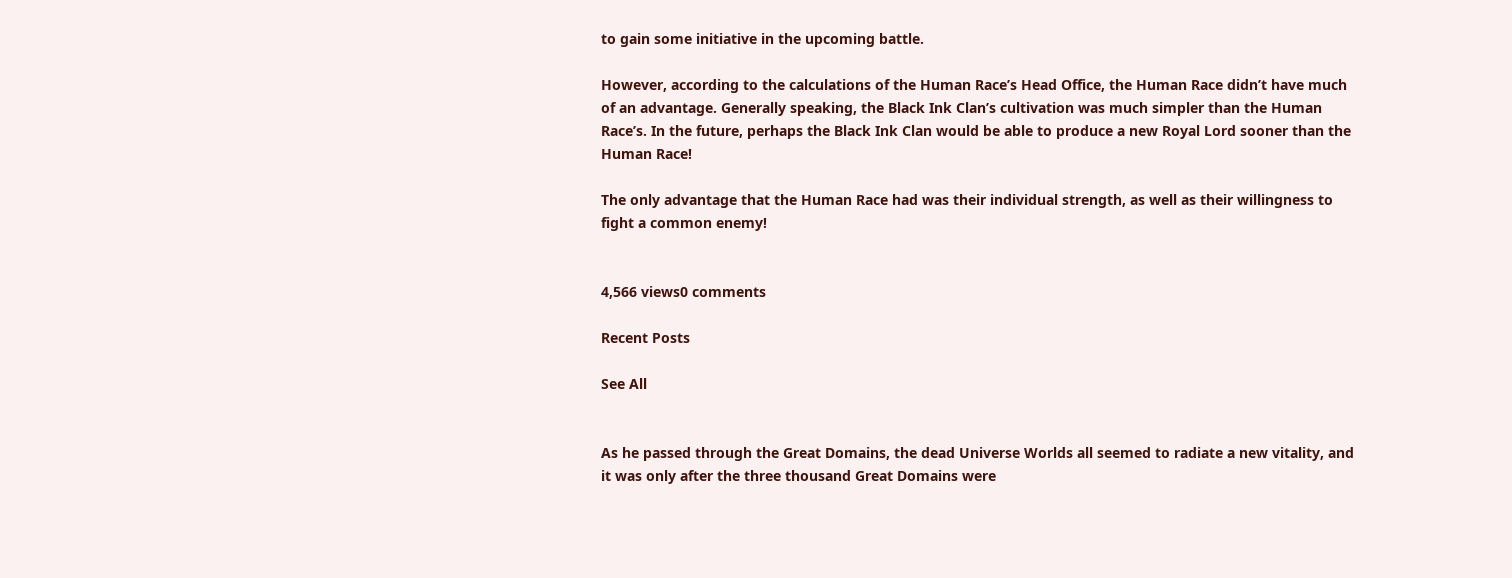to gain some initiative in the upcoming battle.

However, according to the calculations of the Human Race’s Head Office, the Human Race didn’t have much of an advantage. Generally speaking, the Black Ink Clan’s cultivation was much simpler than the Human Race’s. In the future, perhaps the Black Ink Clan would be able to produce a new Royal Lord sooner than the Human Race!

The only advantage that the Human Race had was their individual strength, as well as their willingness to fight a common enemy!


4,566 views0 comments

Recent Posts

See All


As he passed through the Great Domains, the dead Universe Worlds all seemed to radiate a new vitality, and it was only after the three thousand Great Domains were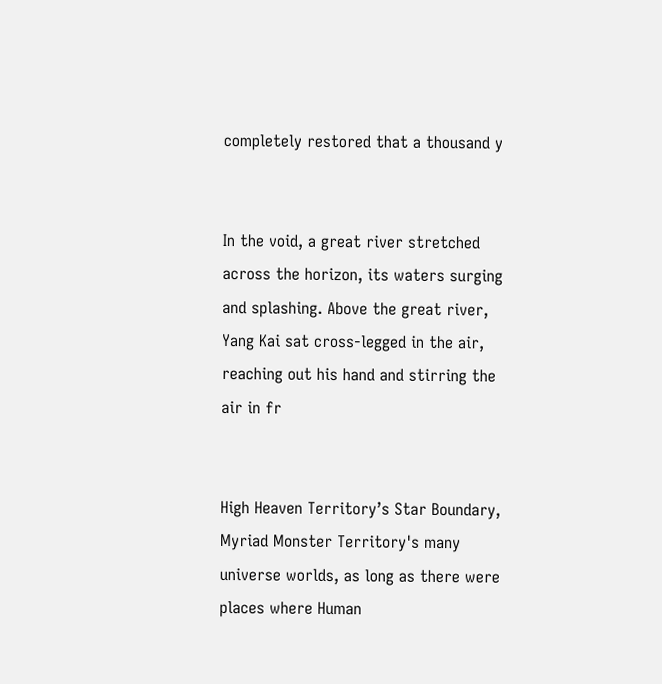completely restored that a thousand y


In the void, a great river stretched across the horizon, its waters surging and splashing. Above the great river, Yang Kai sat cross-legged in the air, reaching out his hand and stirring the air in fr


High Heaven Territory’s Star Boundary, Myriad Monster Territory's many universe worlds, as long as there were places where Human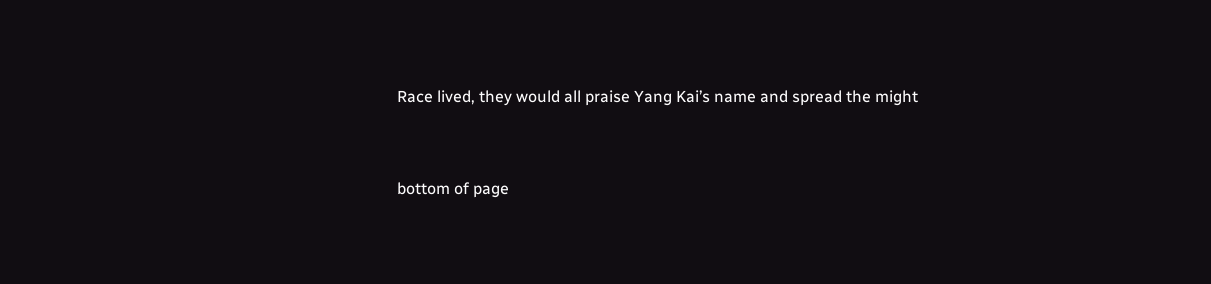Race lived, they would all praise Yang Kai’s name and spread the might


bottom of page